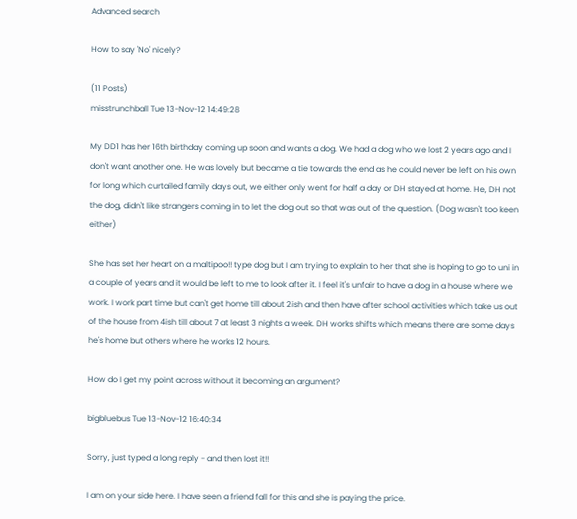Advanced search

How to say 'No' nicely?

(11 Posts)
misstrunchball Tue 13-Nov-12 14:49:28

My DD1 has her 16th birthday coming up soon and wants a dog. We had a dog who we lost 2 years ago and I don't want another one. He was lovely but became a tie towards the end as he could never be left on his own for long which curtailed family days out, we either only went for half a day or DH stayed at home. He, DH not the dog, didn't like strangers coming in to let the dog out so that was out of the question. (Dog wasn't too keen either)

She has set her heart on a maltipoo!! type dog but I am trying to explain to her that she is hoping to go to uni in a couple of years and it would be left to me to look after it. I feel it's unfair to have a dog in a house where we work. I work part time but can't get home till about 2ish and then have after school activities which take us out of the house from 4ish till about 7 at least 3 nights a week. DH works shifts which means there are some days he's home but others where he works 12 hours.

How do I get my point across without it becoming an argument?

bigbluebus Tue 13-Nov-12 16:40:34

Sorry, just typed a long reply - and then lost it!!

I am on your side here. I have seen a friend fall for this and she is paying the price.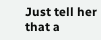Just tell her that a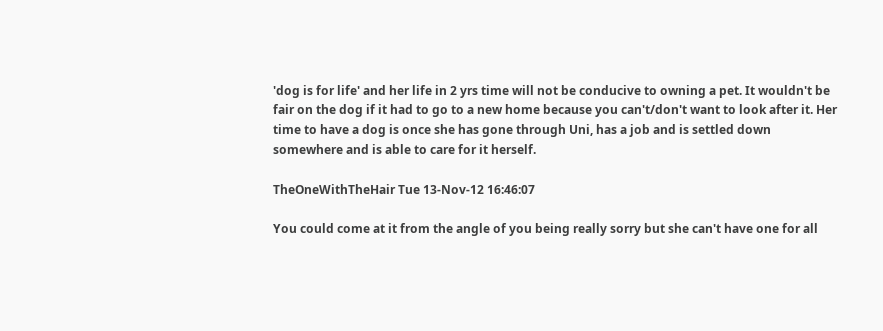'dog is for life' and her life in 2 yrs time will not be conducive to owning a pet. It wouldn't be fair on the dog if it had to go to a new home because you can't/don't want to look after it. Her time to have a dog is once she has gone through Uni, has a job and is settled down somewhere and is able to care for it herself.

TheOneWithTheHair Tue 13-Nov-12 16:46:07

You could come at it from the angle of you being really sorry but she can't have one for all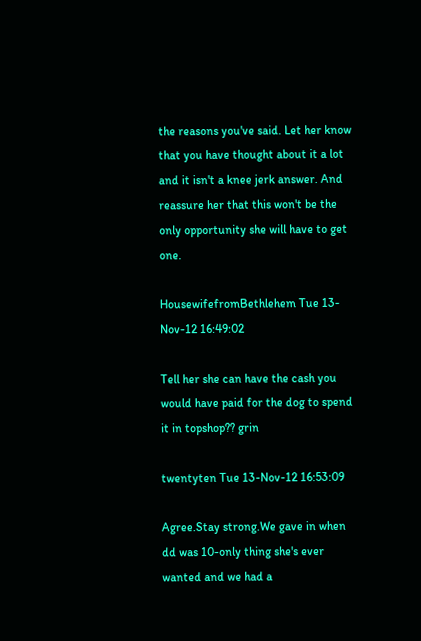the reasons you've said. Let her know that you have thought about it a lot and it isn't a knee jerk answer. And reassure her that this won't be the only opportunity she will have to get one.

HousewifefromBethlehem Tue 13-Nov-12 16:49:02

Tell her she can have the cash you would have paid for the dog to spend it in topshop?? grin

twentyten Tue 13-Nov-12 16:53:09

Agree.Stay strong.We gave in when dd was 10-only thing she's ever wanted and we had a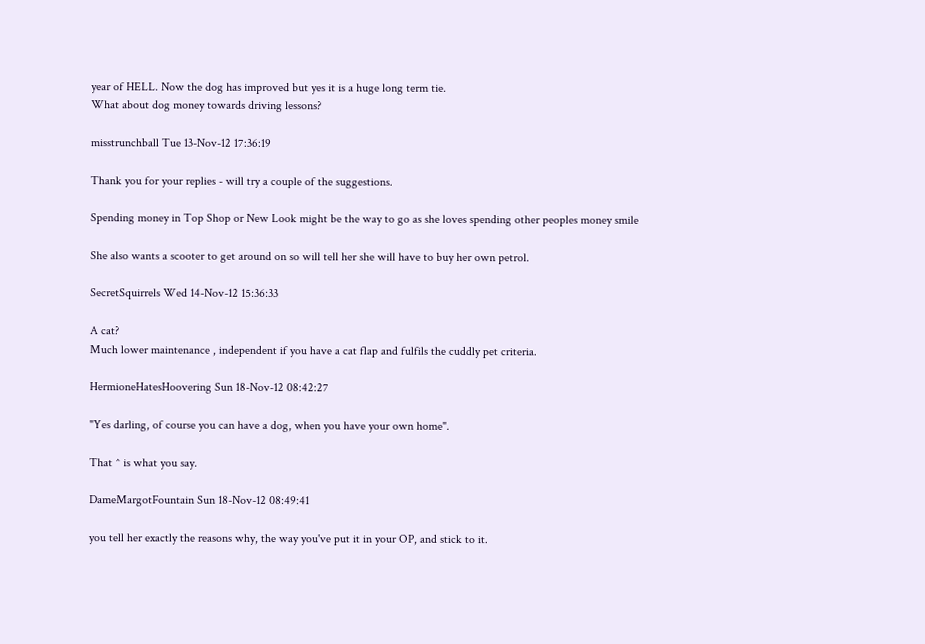year of HELL. Now the dog has improved but yes it is a huge long term tie.
What about dog money towards driving lessons?

misstrunchball Tue 13-Nov-12 17:36:19

Thank you for your replies - will try a couple of the suggestions.

Spending money in Top Shop or New Look might be the way to go as she loves spending other peoples money smile

She also wants a scooter to get around on so will tell her she will have to buy her own petrol.

SecretSquirrels Wed 14-Nov-12 15:36:33

A cat?
Much lower maintenance , independent if you have a cat flap and fulfils the cuddly pet criteria.

HermioneHatesHoovering Sun 18-Nov-12 08:42:27

"Yes darling, of course you can have a dog, when you have your own home".

That ^ is what you say.

DameMargotFountain Sun 18-Nov-12 08:49:41

you tell her exactly the reasons why, the way you've put it in your OP, and stick to it.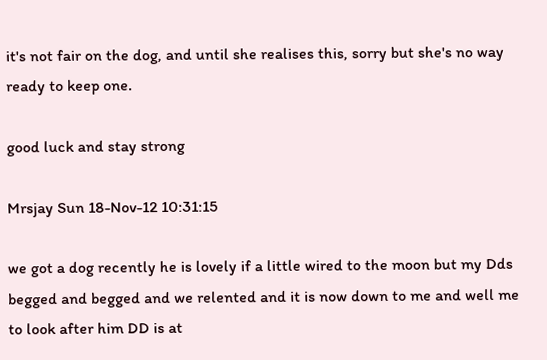it's not fair on the dog, and until she realises this, sorry but she's no way ready to keep one.

good luck and stay strong

Mrsjay Sun 18-Nov-12 10:31:15

we got a dog recently he is lovely if a little wired to the moon but my Dds begged and begged and we relented and it is now down to me and well me to look after him DD is at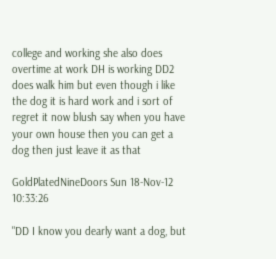college and working she also does overtime at work DH is working DD2 does walk him but even though i like the dog it is hard work and i sort of regret it now blush say when you have your own house then you can get a dog then just leave it as that

GoldPlatedNineDoors Sun 18-Nov-12 10:33:26

"DD I know you dearly want a dog, but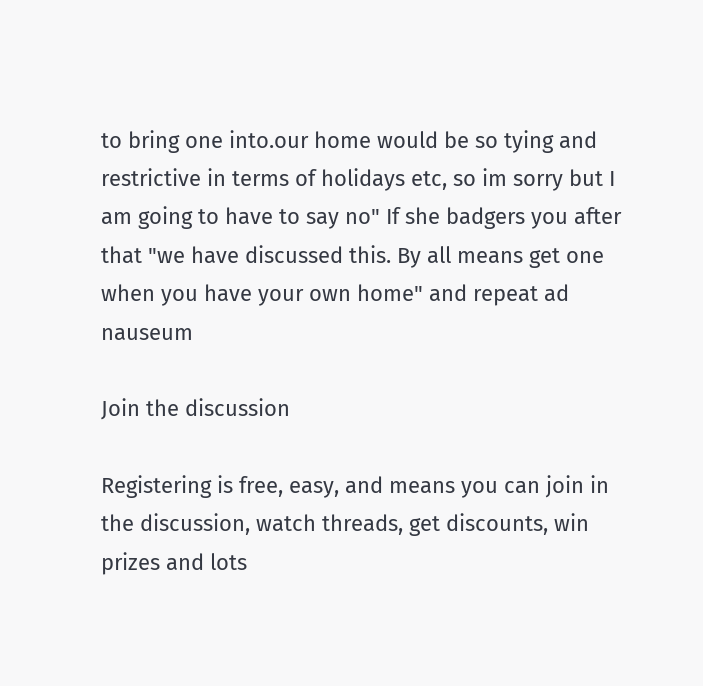to bring one into.our home would be so tying and restrictive in terms of holidays etc, so im sorry but I am going to have to say no" If she badgers you after that "we have discussed this. By all means get one when you have your own home" and repeat ad nauseum

Join the discussion

Registering is free, easy, and means you can join in the discussion, watch threads, get discounts, win prizes and lots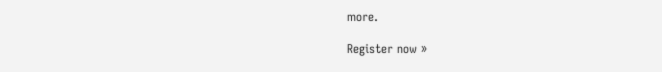more.

Register now »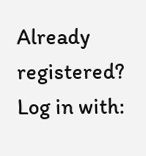Already registered? Log in with: